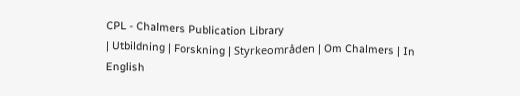CPL - Chalmers Publication Library
| Utbildning | Forskning | Styrkeområden | Om Chalmers | In English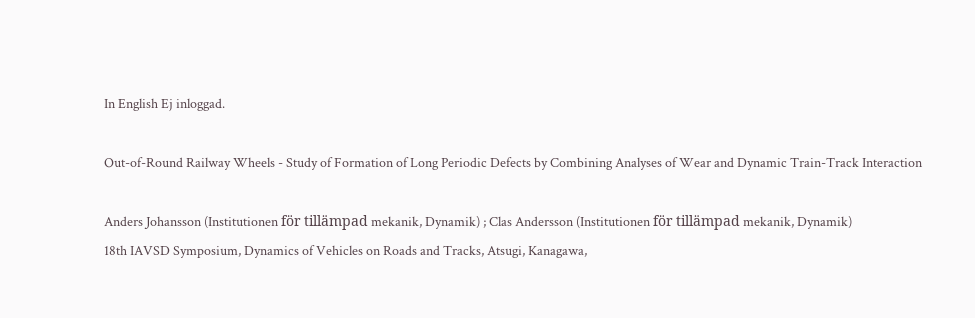In English Ej inloggad.

Out-of-Round Railway Wheels - Study of Formation of Long Periodic Defects by Combining Analyses of Wear and Dynamic Train-Track Interaction

Anders Johansson (Institutionen för tillämpad mekanik, Dynamik) ; Clas Andersson (Institutionen för tillämpad mekanik, Dynamik)
18th IAVSD Symposium, Dynamics of Vehicles on Roads and Tracks, Atsugi, Kanagawa,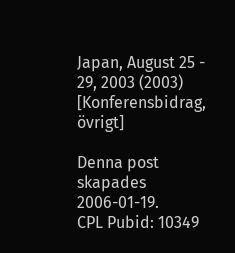Japan, August 25 - 29, 2003 (2003)
[Konferensbidrag, övrigt]

Denna post skapades 2006-01-19.
CPL Pubid: 10349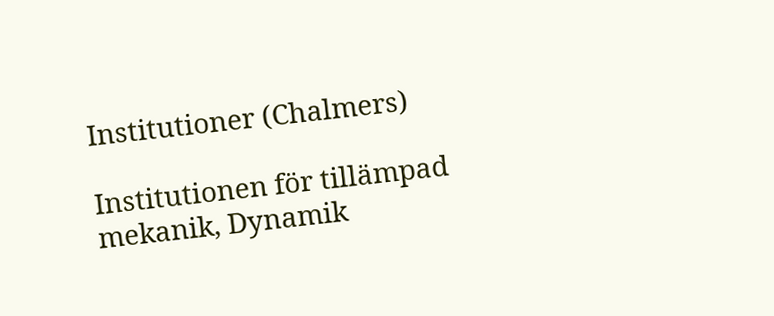Institutioner (Chalmers)

Institutionen för tillämpad mekanik, Dynamik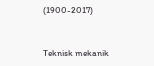(1900-2017)


Teknisk mekanik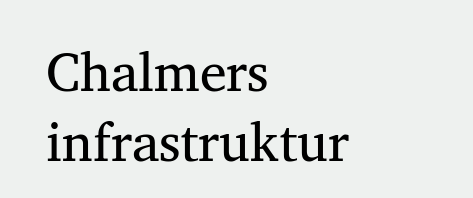Chalmers infrastruktur